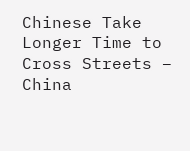Chinese Take Longer Time to Cross Streets – China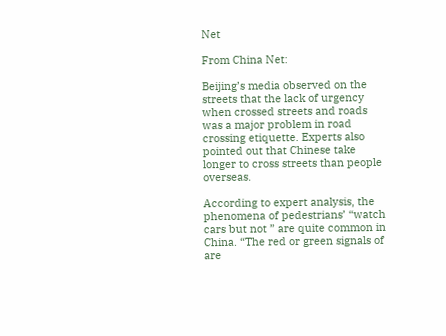Net

From China Net:

Beijing’s media observed on the streets that the lack of urgency when crossed streets and roads was a major problem in road crossing etiquette. Experts also pointed out that Chinese take longer to cross streets than people overseas.

According to expert analysis, the phenomena of pedestrians’ “watch cars but not ” are quite common in China. “The red or green signals of are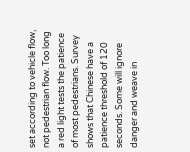set according to vehicle flow, not pedestrian flow. Too long a red light tests the patience of most pedestrians. Survey shows that Chinese have a patience threshold of 120 seconds. Some will ignore danger and weave in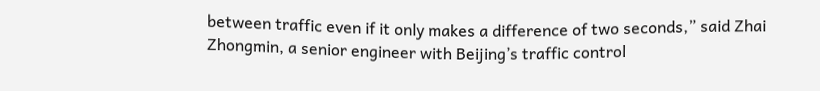between traffic even if it only makes a difference of two seconds,” said Zhai Zhongmin, a senior engineer with Beijing’s traffic control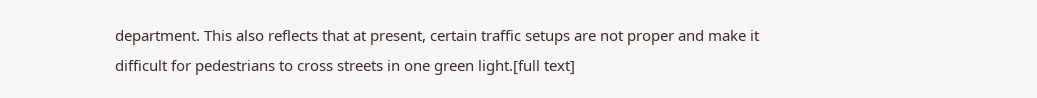department. This also reflects that at present, certain traffic setups are not proper and make it difficult for pedestrians to cross streets in one green light.[full text]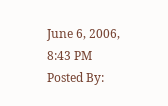June 6, 2006, 8:43 PM
Posted By: